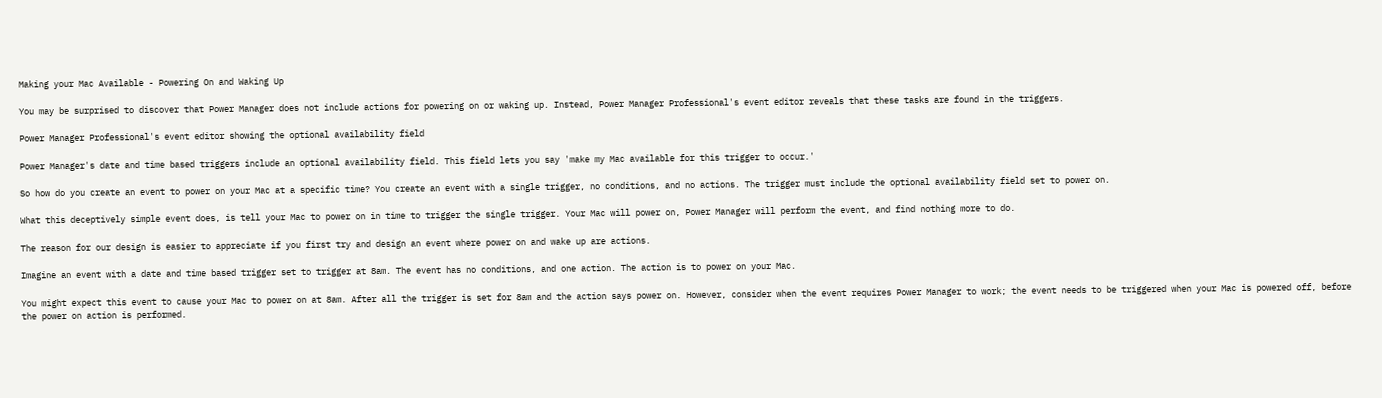Making your Mac Available - Powering On and Waking Up

You may be surprised to discover that Power Manager does not include actions for powering on or waking up. Instead, Power Manager Professional's event editor reveals that these tasks are found in the triggers.

Power Manager Professional's event editor showing the optional availability field

Power Manager's date and time based triggers include an optional availability field. This field lets you say 'make my Mac available for this trigger to occur.'

So how do you create an event to power on your Mac at a specific time? You create an event with a single trigger, no conditions, and no actions. The trigger must include the optional availability field set to power on.

What this deceptively simple event does, is tell your Mac to power on in time to trigger the single trigger. Your Mac will power on, Power Manager will perform the event, and find nothing more to do.

The reason for our design is easier to appreciate if you first try and design an event where power on and wake up are actions.

Imagine an event with a date and time based trigger set to trigger at 8am. The event has no conditions, and one action. The action is to power on your Mac.

You might expect this event to cause your Mac to power on at 8am. After all the trigger is set for 8am and the action says power on. However, consider when the event requires Power Manager to work; the event needs to be triggered when your Mac is powered off, before the power on action is performed.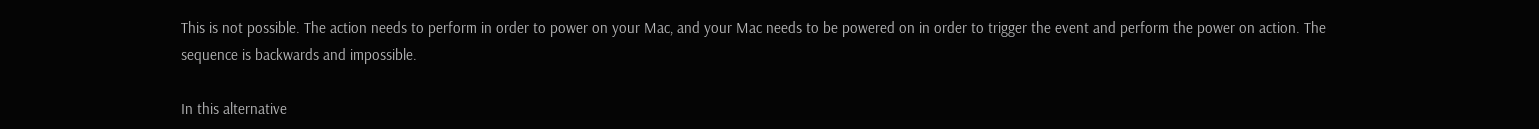This is not possible. The action needs to perform in order to power on your Mac, and your Mac needs to be powered on in order to trigger the event and perform the power on action. The sequence is backwards and impossible.

In this alternative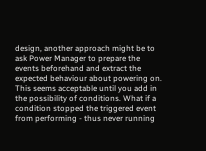design, another approach might be to ask Power Manager to prepare the events beforehand and extract the expected behaviour about powering on. This seems acceptable until you add in the possibility of conditions. What if a condition stopped the triggered event from performing - thus never running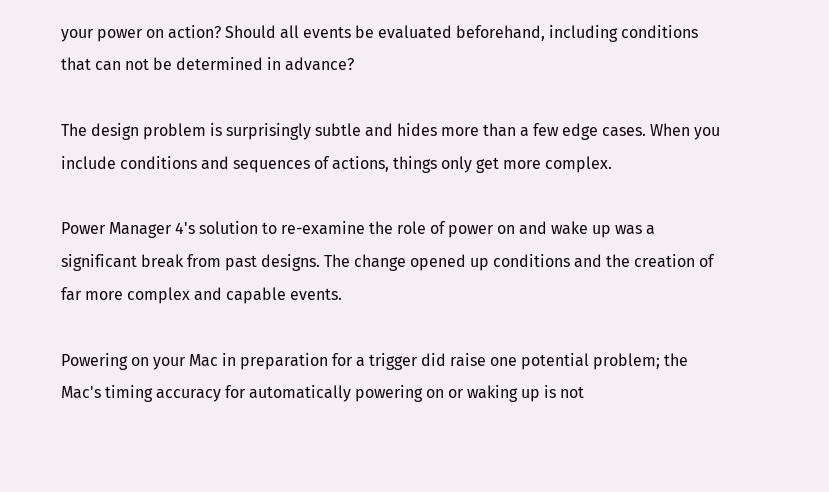your power on action? Should all events be evaluated beforehand, including conditions that can not be determined in advance?

The design problem is surprisingly subtle and hides more than a few edge cases. When you include conditions and sequences of actions, things only get more complex.

Power Manager 4's solution to re-examine the role of power on and wake up was a significant break from past designs. The change opened up conditions and the creation of far more complex and capable events.

Powering on your Mac in preparation for a trigger did raise one potential problem; the Mac's timing accuracy for automatically powering on or waking up is not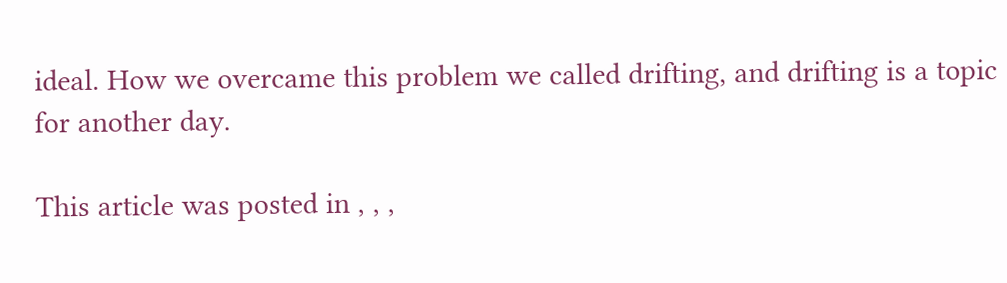ideal. How we overcame this problem we called drifting, and drifting is a topic for another day.

This article was posted in , , ,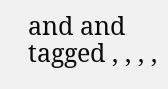and and tagged , , , ,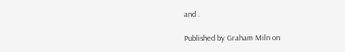and .

Published by Graham Miln on